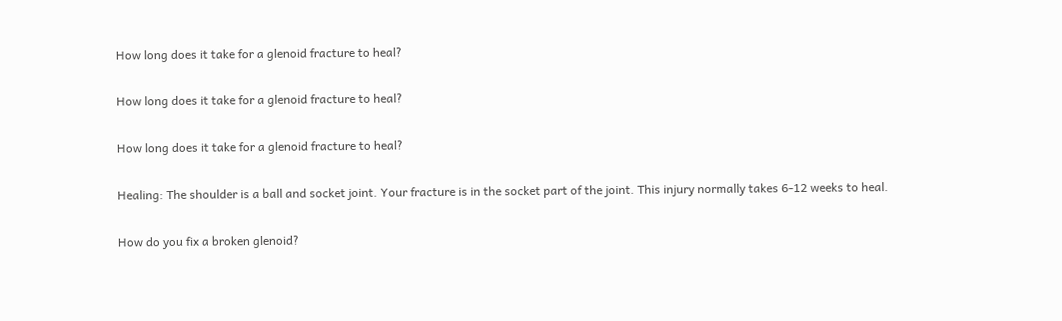How long does it take for a glenoid fracture to heal?

How long does it take for a glenoid fracture to heal?

How long does it take for a glenoid fracture to heal?

Healing: The shoulder is a ball and socket joint. Your fracture is in the socket part of the joint. This injury normally takes 6-12 weeks to heal.

How do you fix a broken glenoid?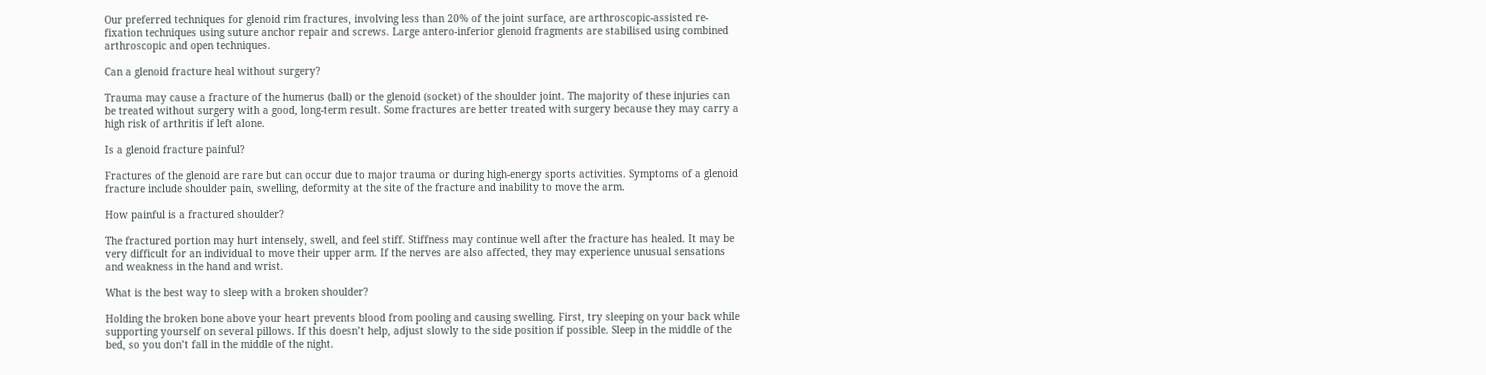Our preferred techniques for glenoid rim fractures, involving less than 20% of the joint surface, are arthroscopic-assisted re-fixation techniques using suture anchor repair and screws. Large antero-inferior glenoid fragments are stabilised using combined arthroscopic and open techniques.

Can a glenoid fracture heal without surgery?

Trauma may cause a fracture of the humerus (ball) or the glenoid (socket) of the shoulder joint. The majority of these injuries can be treated without surgery with a good, long-term result. Some fractures are better treated with surgery because they may carry a high risk of arthritis if left alone.

Is a glenoid fracture painful?

Fractures of the glenoid are rare but can occur due to major trauma or during high-energy sports activities. Symptoms of a glenoid fracture include shoulder pain, swelling, deformity at the site of the fracture and inability to move the arm.

How painful is a fractured shoulder?

The fractured portion may hurt intensely, swell, and feel stiff. Stiffness may continue well after the fracture has healed. It may be very difficult for an individual to move their upper arm. If the nerves are also affected, they may experience unusual sensations and weakness in the hand and wrist.

What is the best way to sleep with a broken shoulder?

Holding the broken bone above your heart prevents blood from pooling and causing swelling. First, try sleeping on your back while supporting yourself on several pillows. If this doesn’t help, adjust slowly to the side position if possible. Sleep in the middle of the bed, so you don’t fall in the middle of the night.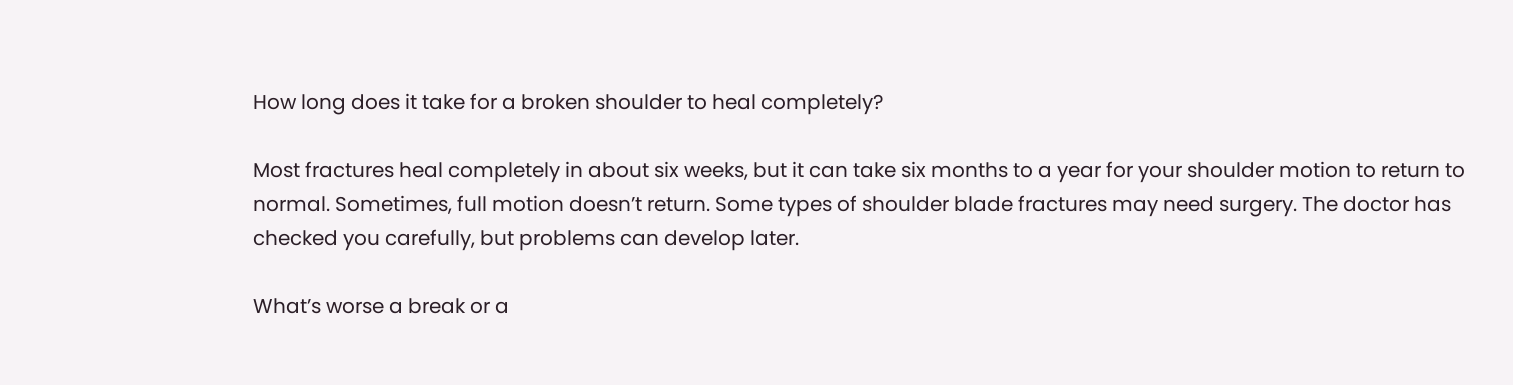How long does it take for a broken shoulder to heal completely?

Most fractures heal completely in about six weeks, but it can take six months to a year for your shoulder motion to return to normal. Sometimes, full motion doesn’t return. Some types of shoulder blade fractures may need surgery. The doctor has checked you carefully, but problems can develop later.

What’s worse a break or a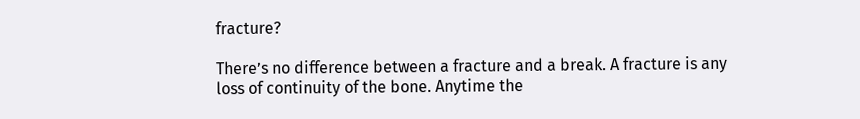fracture?

There’s no difference between a fracture and a break. A fracture is any loss of continuity of the bone. Anytime the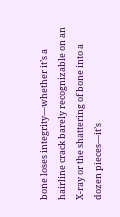bone loses integrity—whether it’s a hairline crack barely recognizable on an X-ray or the shattering of bone into a dozen pieces—it’s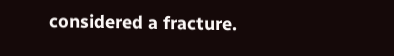considered a fracture.